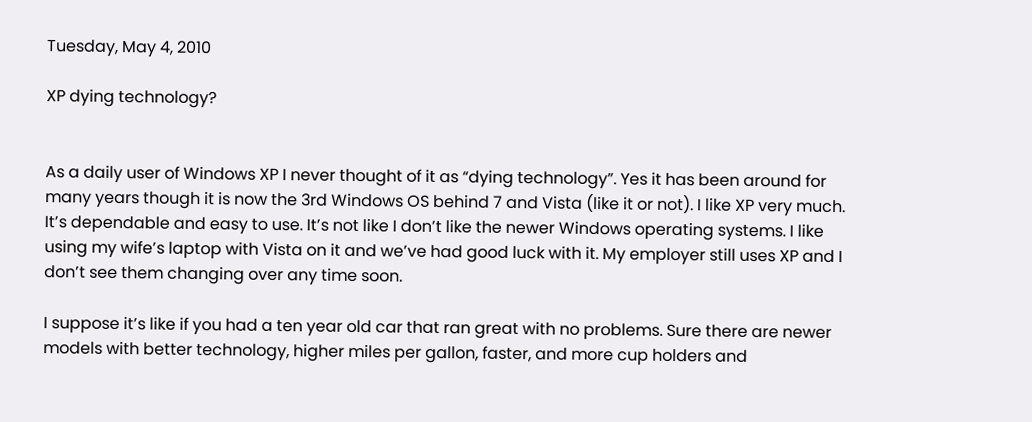Tuesday, May 4, 2010

XP dying technology?


As a daily user of Windows XP I never thought of it as “dying technology”. Yes it has been around for many years though it is now the 3rd Windows OS behind 7 and Vista (like it or not). I like XP very much. It’s dependable and easy to use. It’s not like I don’t like the newer Windows operating systems. I like using my wife’s laptop with Vista on it and we’ve had good luck with it. My employer still uses XP and I don’t see them changing over any time soon.

I suppose it’s like if you had a ten year old car that ran great with no problems. Sure there are newer models with better technology, higher miles per gallon, faster, and more cup holders and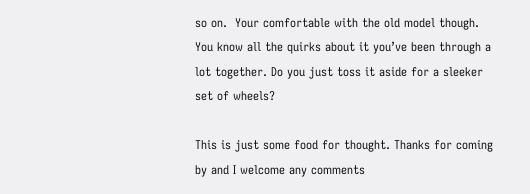so on.  Your comfortable with the old model though. You know all the quirks about it you’ve been through a lot together. Do you just toss it aside for a sleeker set of wheels?

This is just some food for thought. Thanks for coming by and I welcome any comments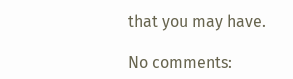that you may have.

No comments: